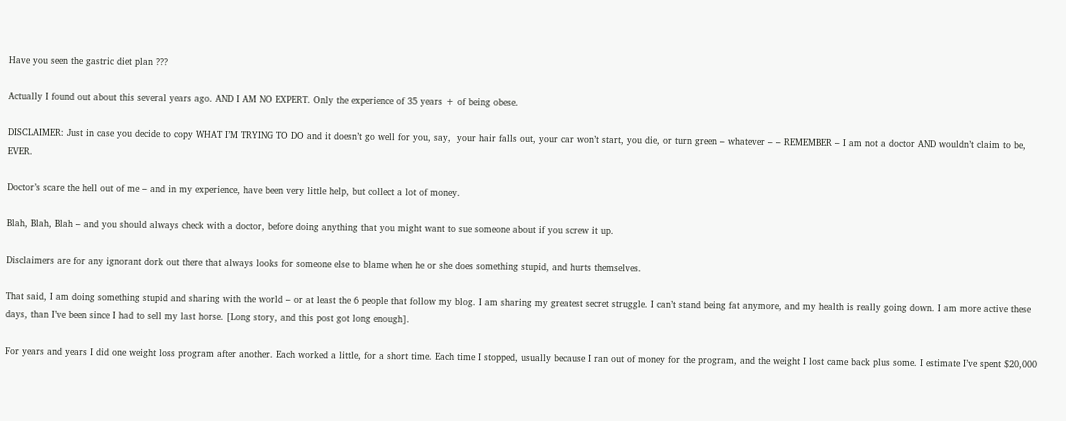Have you seen the gastric diet plan ???

Actually I found out about this several years ago. AND I AM NO EXPERT. Only the experience of 35 years + of being obese.

DISCLAIMER: Just in case you decide to copy WHAT I’M TRYING TO DO and it doesn’t go well for you, say,  your hair falls out, your car won’t start, you die, or turn green – whatever – – REMEMBER – I am not a doctor AND wouldn’t claim to be, EVER.

Doctor’s scare the hell out of me – and in my experience, have been very little help, but collect a lot of money.

Blah, Blah, Blah – and you should always check with a doctor, before doing anything that you might want to sue someone about if you screw it up.

Disclaimers are for any ignorant dork out there that always looks for someone else to blame when he or she does something stupid, and hurts themselves.

That said, I am doing something stupid and sharing with the world – or at least the 6 people that follow my blog. I am sharing my greatest secret struggle. I can’t stand being fat anymore, and my health is really going down. I am more active these days, than I’ve been since I had to sell my last horse. [Long story, and this post got long enough].

For years and years I did one weight loss program after another. Each worked a little, for a short time. Each time I stopped, usually because I ran out of money for the program, and the weight I lost came back plus some. I estimate I’ve spent $20,000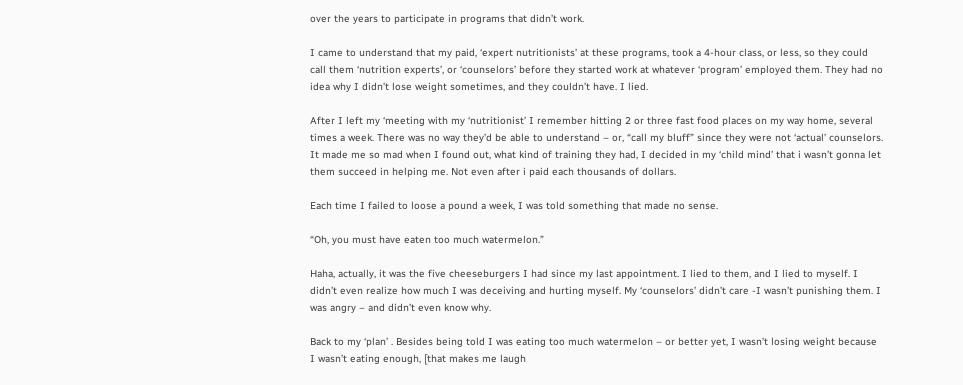over the years to participate in programs that didn’t work.

I came to understand that my paid, ‘expert nutritionists’ at these programs, took a 4-hour class, or less, so they could call them ‘nutrition experts’, or ‘counselors’ before they started work at whatever ‘program’ employed them. They had no idea why I didn’t lose weight sometimes, and they couldn’t have. I lied.

After I left my ‘meeting with my ‘nutritionist’ I remember hitting 2 or three fast food places on my way home, several times a week. There was no way they’d be able to understand – or, “call my bluff” since they were not ‘actual’ counselors. It made me so mad when I found out, what kind of training they had, I decided in my ‘child mind’ that i wasn’t gonna let them succeed in helping me. Not even after i paid each thousands of dollars.

Each time I failed to loose a pound a week, I was told something that made no sense.

“Oh, you must have eaten too much watermelon.”

Haha, actually, it was the five cheeseburgers I had since my last appointment. I lied to them, and I lied to myself. I didn’t even realize how much I was deceiving and hurting myself. My ‘counselors’ didn’t care -I wasn’t punishing them. I was angry – and didn’t even know why.

Back to my ‘plan’ . Besides being told I was eating too much watermelon – or better yet, I wasn’t losing weight because I wasn’t eating enough, [that makes me laugh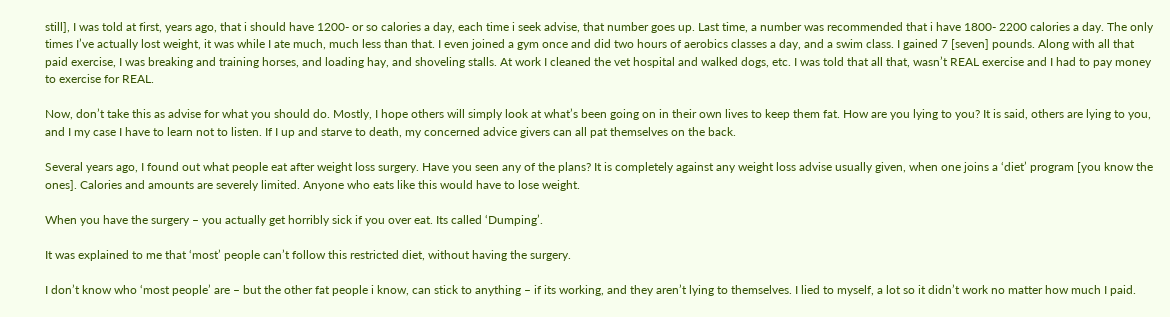still], I was told at first, years ago, that i should have 1200- or so calories a day, each time i seek advise, that number goes up. Last time, a number was recommended that i have 1800- 2200 calories a day. The only times I’ve actually lost weight, it was while I ate much, much less than that. I even joined a gym once and did two hours of aerobics classes a day, and a swim class. I gained 7 [seven] pounds. Along with all that paid exercise, I was breaking and training horses, and loading hay, and shoveling stalls. At work I cleaned the vet hospital and walked dogs, etc. I was told that all that, wasn’t REAL exercise and I had to pay money to exercise for REAL.

Now, don’t take this as advise for what you should do. Mostly, I hope others will simply look at what’s been going on in their own lives to keep them fat. How are you lying to you? It is said, others are lying to you, and I my case I have to learn not to listen. If I up and starve to death, my concerned advice givers can all pat themselves on the back.

Several years ago, I found out what people eat after weight loss surgery. Have you seen any of the plans? It is completely against any weight loss advise usually given, when one joins a ‘diet’ program [you know the ones]. Calories and amounts are severely limited. Anyone who eats like this would have to lose weight.

When you have the surgery – you actually get horribly sick if you over eat. Its called ‘Dumping’.

It was explained to me that ‘most’ people can’t follow this restricted diet, without having the surgery.

I don’t know who ‘most people’ are – but the other fat people i know, can stick to anything – if its working, and they aren’t lying to themselves. I lied to myself, a lot so it didn’t work no matter how much I paid.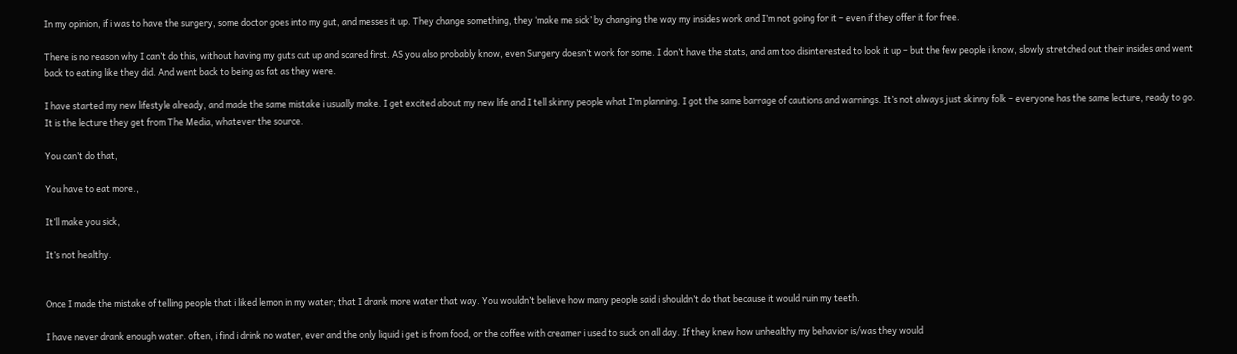In my opinion, if i was to have the surgery, some doctor goes into my gut, and messes it up. They change something, they ‘make me sick’ by changing the way my insides work and I’m not going for it – even if they offer it for free.

There is no reason why I can’t do this, without having my guts cut up and scared first. AS you also probably know, even Surgery doesn’t work for some. I don’t have the stats, and am too disinterested to look it up – but the few people i know, slowly stretched out their insides and went back to eating like they did. And went back to being as fat as they were.

I have started my new lifestyle already, and made the same mistake i usually make. I get excited about my new life and I tell skinny people what I’m planning. I got the same barrage of cautions and warnings. It’s not always just skinny folk – everyone has the same lecture, ready to go. It is the lecture they get from The Media, whatever the source.

You can’t do that,

You have to eat more.,

It’ll make you sick,

It’s not healthy.


Once I made the mistake of telling people that i liked lemon in my water; that I drank more water that way. You wouldn’t believe how many people said i shouldn’t do that because it would ruin my teeth.

I have never drank enough water. often, i find i drink no water, ever and the only liquid i get is from food, or the coffee with creamer i used to suck on all day. If they knew how unhealthy my behavior is/was they would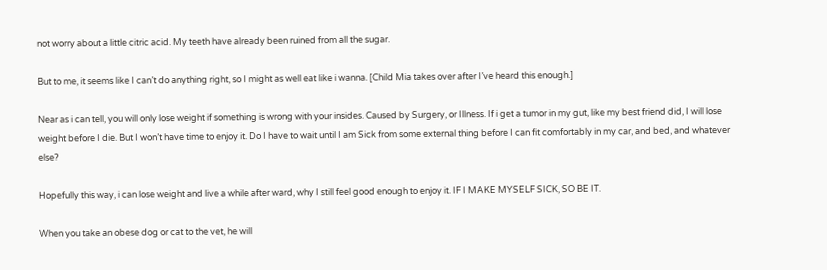not worry about a little citric acid. My teeth have already been ruined from all the sugar.

But to me, it seems like I can’t do anything right, so I might as well eat like i wanna. [Child Mia takes over after I’ve heard this enough.]

Near as i can tell, you will only lose weight if something is wrong with your insides. Caused by Surgery, or Illness. If i get a tumor in my gut, like my best friend did, I will lose weight before I die. But I won’t have time to enjoy it. Do I have to wait until I am Sick from some external thing before I can fit comfortably in my car, and bed, and whatever else?

Hopefully this way, i can lose weight and live a while after ward, why I still feel good enough to enjoy it. IF I MAKE MYSELF SICK, SO BE IT.

When you take an obese dog or cat to the vet, he will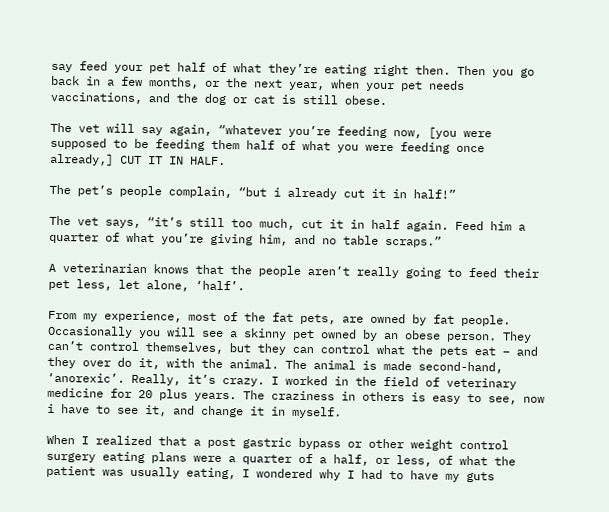say feed your pet half of what they’re eating right then. Then you go back in a few months, or the next year, when your pet needs vaccinations, and the dog or cat is still obese.

The vet will say again, “whatever you’re feeding now, [you were supposed to be feeding them half of what you were feeding once already,] CUT IT IN HALF.

The pet’s people complain, “but i already cut it in half!”

The vet says, “it’s still too much, cut it in half again. Feed him a quarter of what you’re giving him, and no table scraps.”

A veterinarian knows that the people aren’t really going to feed their pet less, let alone, ‘half’.

From my experience, most of the fat pets, are owned by fat people. Occasionally you will see a skinny pet owned by an obese person. They can’t control themselves, but they can control what the pets eat – and they over do it, with the animal. The animal is made second-hand, ‘anorexic’. Really, it’s crazy. I worked in the field of veterinary medicine for 20 plus years. The craziness in others is easy to see, now i have to see it, and change it in myself.

When I realized that a post gastric bypass or other weight control surgery eating plans were a quarter of a half, or less, of what the patient was usually eating, I wondered why I had to have my guts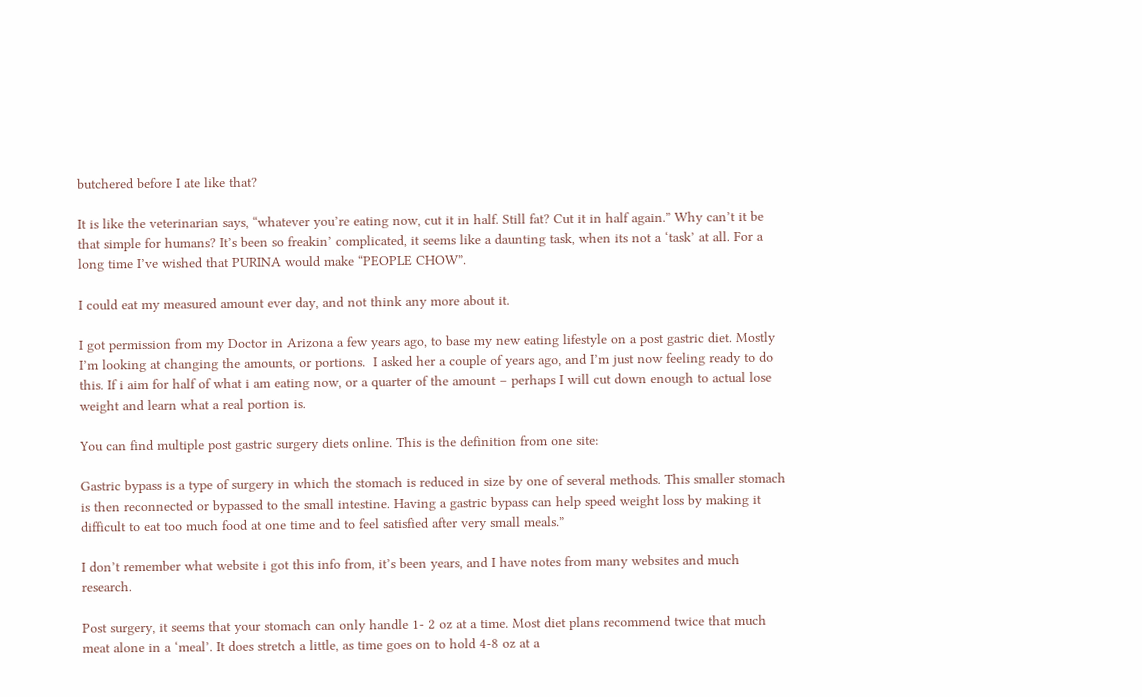butchered before I ate like that?

It is like the veterinarian says, “whatever you’re eating now, cut it in half. Still fat? Cut it in half again.” Why can’t it be that simple for humans? It’s been so freakin’ complicated, it seems like a daunting task, when its not a ‘task’ at all. For a long time I’ve wished that PURINA would make “PEOPLE CHOW”.

I could eat my measured amount ever day, and not think any more about it.

I got permission from my Doctor in Arizona a few years ago, to base my new eating lifestyle on a post gastric diet. Mostly I’m looking at changing the amounts, or portions.  I asked her a couple of years ago, and I’m just now feeling ready to do this. If i aim for half of what i am eating now, or a quarter of the amount – perhaps I will cut down enough to actual lose weight and learn what a real portion is.

You can find multiple post gastric surgery diets online. This is the definition from one site:

Gastric bypass is a type of surgery in which the stomach is reduced in size by one of several methods. This smaller stomach is then reconnected or bypassed to the small intestine. Having a gastric bypass can help speed weight loss by making it difficult to eat too much food at one time and to feel satisfied after very small meals.”

I don’t remember what website i got this info from, it’s been years, and I have notes from many websites and much research.

Post surgery, it seems that your stomach can only handle 1- 2 oz at a time. Most diet plans recommend twice that much meat alone in a ‘meal’. It does stretch a little, as time goes on to hold 4-8 oz at a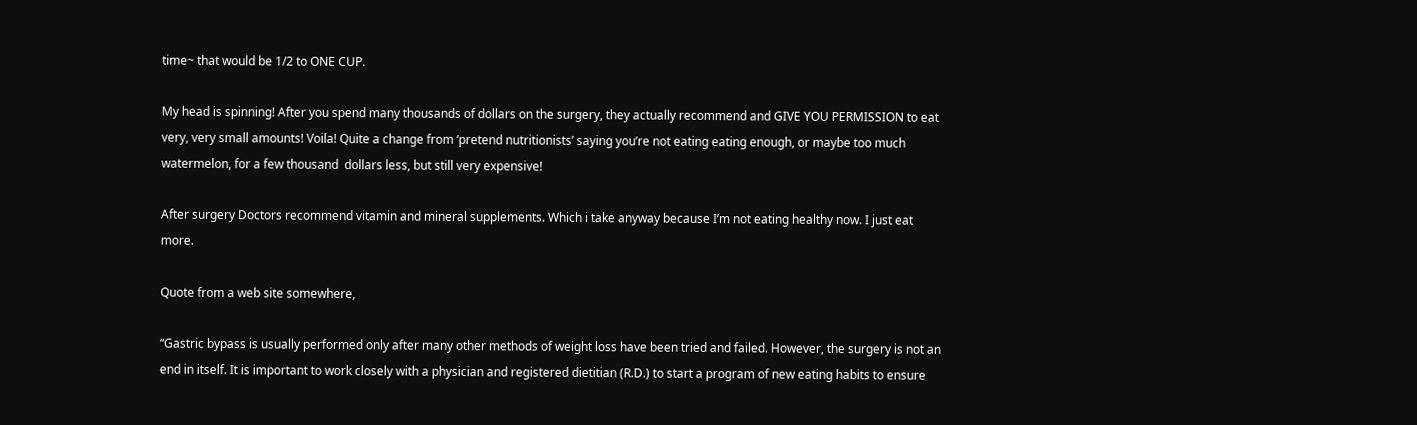time~ that would be 1/2 to ONE CUP.

My head is spinning! After you spend many thousands of dollars on the surgery, they actually recommend and GIVE YOU PERMISSION to eat very, very small amounts! Voila! Quite a change from ‘pretend nutritionists’ saying you’re not eating eating enough, or maybe too much watermelon, for a few thousand  dollars less, but still very expensive!

After surgery Doctors recommend vitamin and mineral supplements. Which i take anyway because I’m not eating healthy now. I just eat more.

Quote from a web site somewhere,

“Gastric bypass is usually performed only after many other methods of weight loss have been tried and failed. However, the surgery is not an end in itself. It is important to work closely with a physician and registered dietitian (R.D.) to start a program of new eating habits to ensure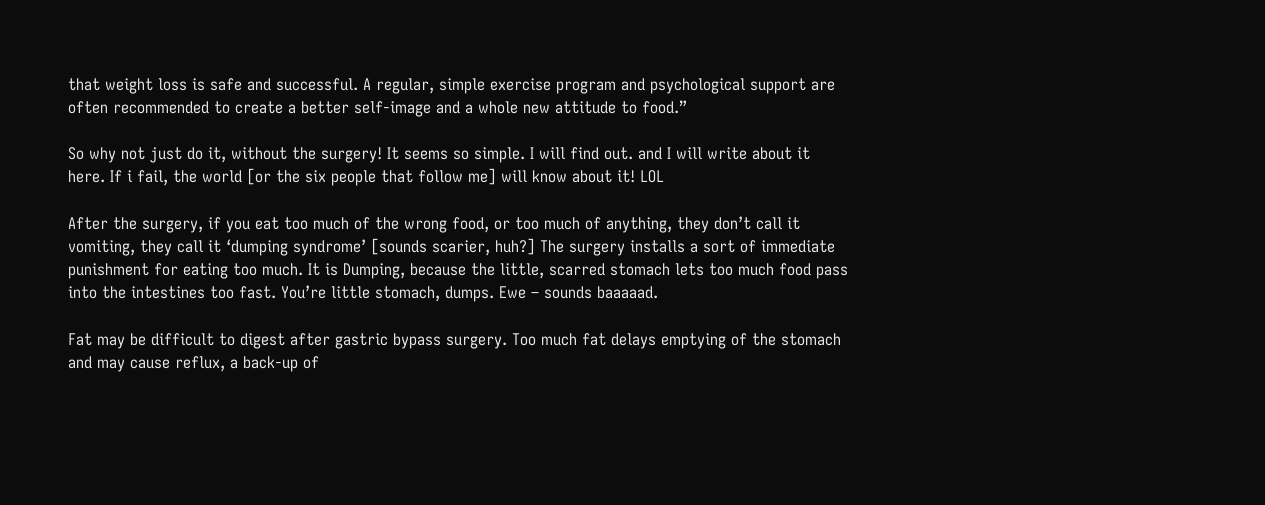that weight loss is safe and successful. A regular, simple exercise program and psychological support are often recommended to create a better self-image and a whole new attitude to food.”

So why not just do it, without the surgery! It seems so simple. I will find out. and I will write about it here. If i fail, the world [or the six people that follow me] will know about it! LOL

After the surgery, if you eat too much of the wrong food, or too much of anything, they don’t call it vomiting, they call it ‘dumping syndrome’ [sounds scarier, huh?] The surgery installs a sort of immediate punishment for eating too much. It is Dumping, because the little, scarred stomach lets too much food pass into the intestines too fast. You’re little stomach, dumps. Ewe – sounds baaaaad.

Fat may be difficult to digest after gastric bypass surgery. Too much fat delays emptying of the stomach and may cause reflux, a back-up of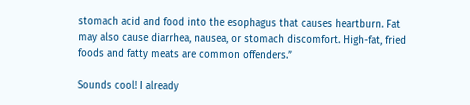stomach acid and food into the esophagus that causes heartburn. Fat may also cause diarrhea, nausea, or stomach discomfort. High-fat, fried foods and fatty meats are common offenders.”

Sounds cool! I already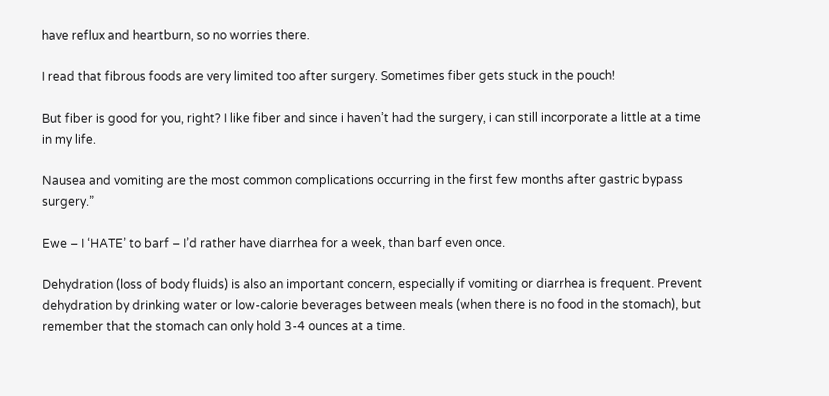have reflux and heartburn, so no worries there.

I read that fibrous foods are very limited too after surgery. Sometimes fiber gets stuck in the pouch!

But fiber is good for you, right? I like fiber and since i haven’t had the surgery, i can still incorporate a little at a time in my life.

Nausea and vomiting are the most common complications occurring in the first few months after gastric bypass surgery.”

Ewe – I ‘HATE’ to barf – I’d rather have diarrhea for a week, than barf even once.

Dehydration (loss of body fluids) is also an important concern, especially if vomiting or diarrhea is frequent. Prevent dehydration by drinking water or low-calorie beverages between meals (when there is no food in the stomach), but remember that the stomach can only hold 3-4 ounces at a time.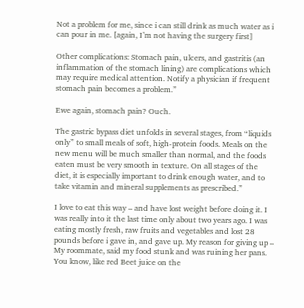Not a problem for me, since i can still drink as much water as i can pour in me. [again, I’m not having the surgery first]

Other complications: Stomach pain, ulcers, and gastritis (an inflammation of the stomach lining) are complications which may require medical attention. Notify a physician if frequent stomach pain becomes a problem.”

Ewe again, stomach pain? Ouch.

The gastric bypass diet unfolds in several stages, from “liquids only” to small meals of soft, high-protein foods. Meals on the new menu will be much smaller than normal, and the foods eaten must be very smooth in texture. On all stages of the diet, it is especially important to drink enough water, and to take vitamin and mineral supplements as prescribed.”

I love to eat this way – and have lost weight before doing it. I was really into it the last time only about two years ago. I was eating mostly fresh, raw fruits and vegetables and lost 28 pounds before i gave in, and gave up. My reason for giving up – My roommate, said my food stunk and was ruining her pans. You know, like red Beet juice on the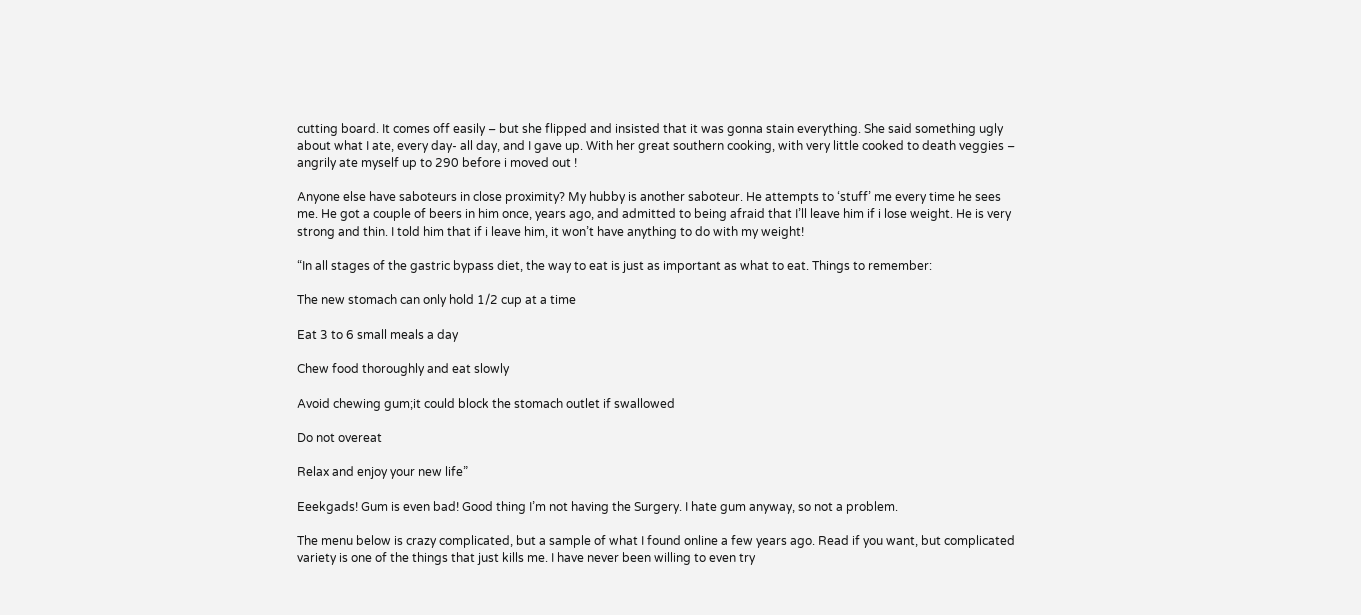cutting board. It comes off easily – but she flipped and insisted that it was gonna stain everything. She said something ugly about what I ate, every day- all day, and I gave up. With her great southern cooking, with very little cooked to death veggies – angrily ate myself up to 290 before i moved out !

Anyone else have saboteurs in close proximity? My hubby is another saboteur. He attempts to ‘stuff’ me every time he sees me. He got a couple of beers in him once, years ago, and admitted to being afraid that I’ll leave him if i lose weight. He is very strong and thin. I told him that if i leave him, it won’t have anything to do with my weight!

“In all stages of the gastric bypass diet, the way to eat is just as important as what to eat. Things to remember:

The new stomach can only hold 1/2 cup at a time

Eat 3 to 6 small meals a day

Chew food thoroughly and eat slowly

Avoid chewing gum;it could block the stomach outlet if swallowed

Do not overeat

Relax and enjoy your new life”

Eeekgads! Gum is even bad! Good thing I’m not having the Surgery. I hate gum anyway, so not a problem.

The menu below is crazy complicated, but a sample of what I found online a few years ago. Read if you want, but complicated variety is one of the things that just kills me. I have never been willing to even try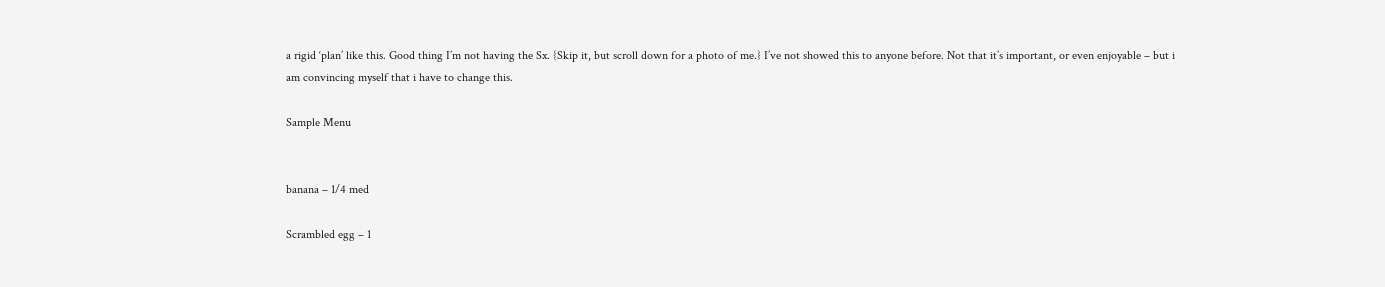a rigid ‘plan’ like this. Good thing I’m not having the Sx. {Skip it, but scroll down for a photo of me.} I’ve not showed this to anyone before. Not that it’s important, or even enjoyable – but i am convincing myself that i have to change this.

Sample Menu


banana – 1/4 med

Scrambled egg – 1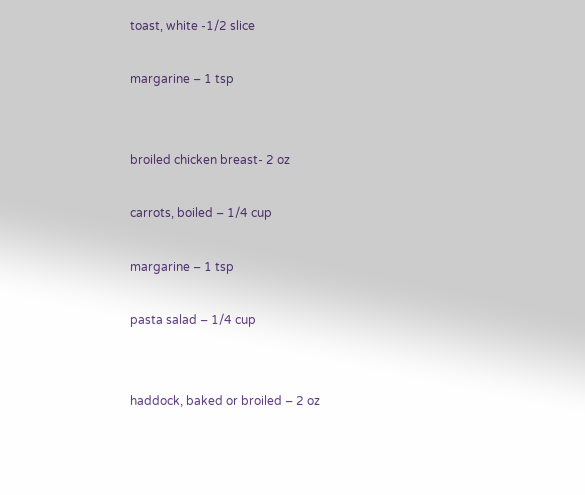toast, white -1/2 slice

margarine – 1 tsp


broiled chicken breast- 2 oz

carrots, boiled – 1/4 cup

margarine – 1 tsp

pasta salad – 1/4 cup


haddock, baked or broiled – 2 oz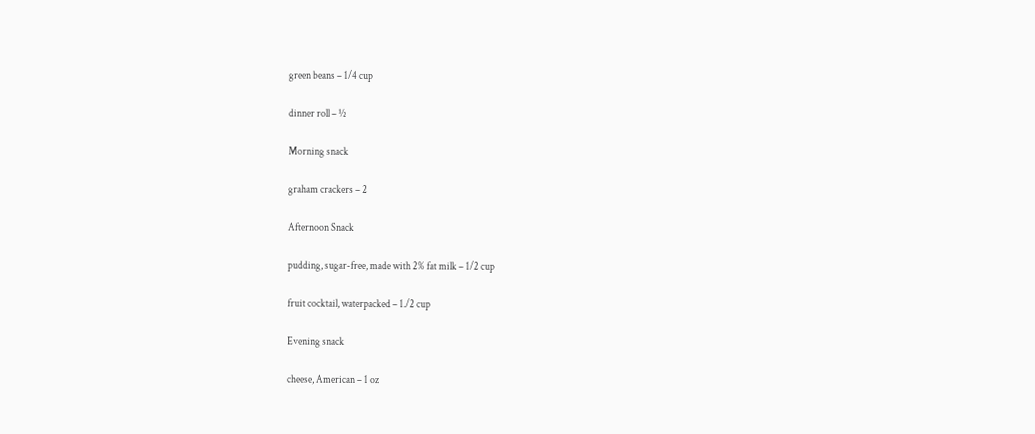green beans – 1/4 cup

dinner roll – ½

Morning snack

graham crackers – 2

Afternoon Snack

pudding, sugar-free, made with 2% fat milk – 1/2 cup

fruit cocktail, waterpacked – 1./2 cup

Evening snack

cheese, American – 1 oz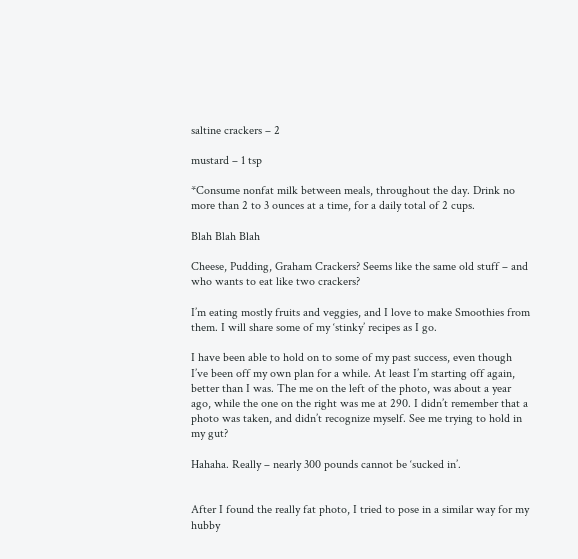saltine crackers – 2

mustard – 1 tsp

*Consume nonfat milk between meals, throughout the day. Drink no more than 2 to 3 ounces at a time, for a daily total of 2 cups.

Blah Blah Blah

Cheese, Pudding, Graham Crackers? Seems like the same old stuff – and who wants to eat like two crackers?

I’m eating mostly fruits and veggies, and I love to make Smoothies from them. I will share some of my ‘stinky’ recipes as I go.

I have been able to hold on to some of my past success, even though I’ve been off my own plan for a while. At least I’m starting off again, better than I was. The me on the left of the photo, was about a year ago, while the one on the right was me at 290. I didn’t remember that a photo was taken, and didn’t recognize myself. See me trying to hold in my gut?

Hahaha. Really – nearly 300 pounds cannot be ‘sucked in’.


After I found the really fat photo, I tried to pose in a similar way for my hubby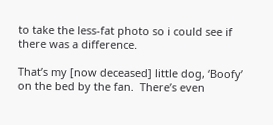to take the less-fat photo so i could see if there was a difference.

That’s my [now deceased] little dog, ‘Boofy’ on the bed by the fan.  There’s even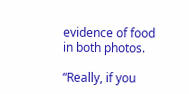evidence of food in both photos.

“Really, if you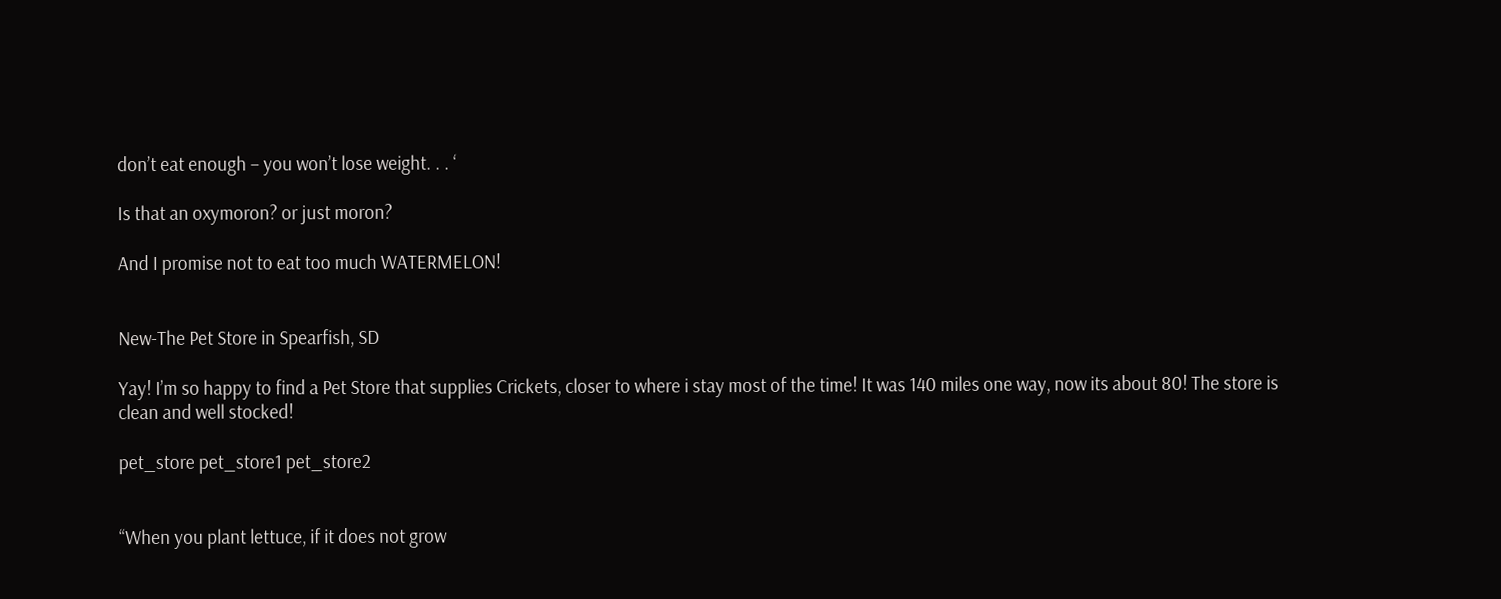don’t eat enough – you won’t lose weight. . . ‘

Is that an oxymoron? or just moron?

And I promise not to eat too much WATERMELON!


New-The Pet Store in Spearfish, SD

Yay! I’m so happy to find a Pet Store that supplies Crickets, closer to where i stay most of the time! It was 140 miles one way, now its about 80! The store is clean and well stocked!

pet_store pet_store1 pet_store2


“When you plant lettuce, if it does not grow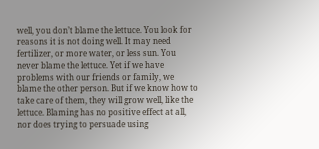well, you don’t blame the lettuce. You look for reasons it is not doing well. It may need fertilizer, or more water, or less sun. You never blame the lettuce. Yet if we have problems with our friends or family, we blame the other person. But if we know how to take care of them, they will grow well, like the lettuce. Blaming has no positive effect at all, nor does trying to persuade using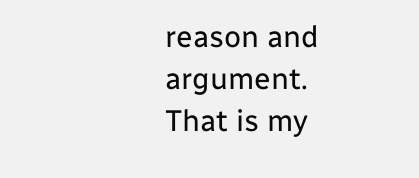reason and argument. That is my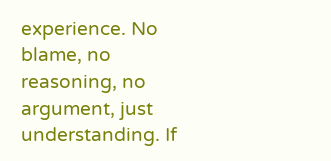experience. No blame, no reasoning, no argument, just understanding. If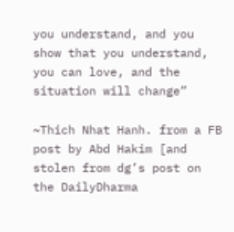you understand, and you show that you understand, you can love, and the situation will change”

~Thich Nhat Hanh. from a FB post by Abd Hakim [and stolen from dg’s post on the DailyDharma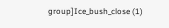group]Ice_bush_close (1)